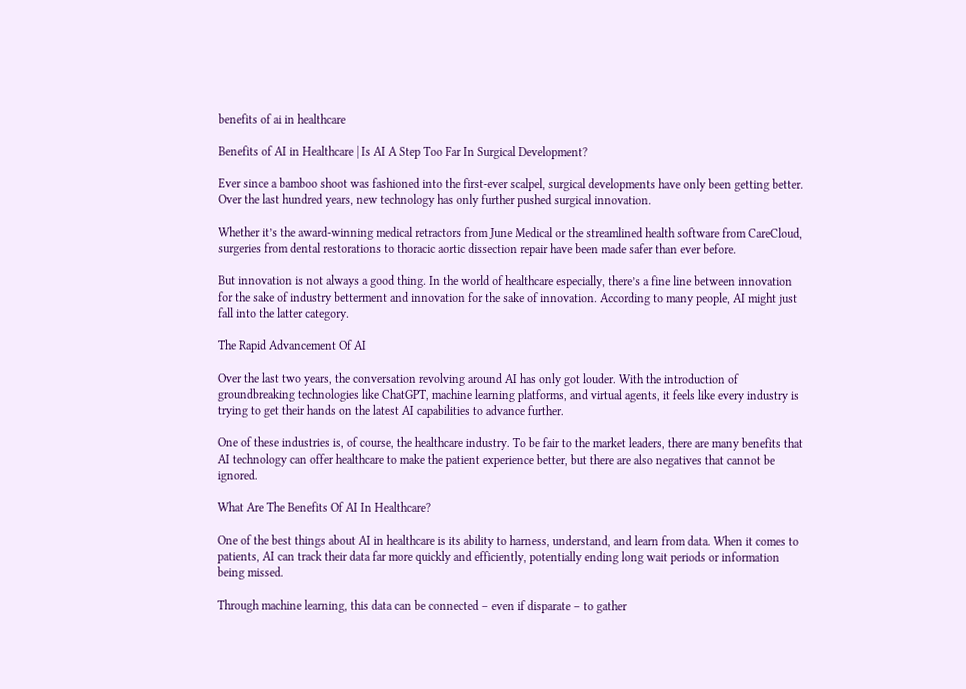benefits of ai in healthcare

Benefits of AI in Healthcare | Is AI A Step Too Far In Surgical Development?

Ever since a bamboo shoot was fashioned into the first-ever scalpel, surgical developments have only been getting better. Over the last hundred years, new technology has only further pushed surgical innovation.

Whether it’s the award-winning medical retractors from June Medical or the streamlined health software from CareCloud, surgeries from dental restorations to thoracic aortic dissection repair have been made safer than ever before.

But innovation is not always a good thing. In the world of healthcare especially, there’s a fine line between innovation for the sake of industry betterment and innovation for the sake of innovation. According to many people, AI might just fall into the latter category.

The Rapid Advancement Of AI

Over the last two years, the conversation revolving around AI has only got louder. With the introduction of groundbreaking technologies like ChatGPT, machine learning platforms, and virtual agents, it feels like every industry is trying to get their hands on the latest AI capabilities to advance further.

One of these industries is, of course, the healthcare industry. To be fair to the market leaders, there are many benefits that AI technology can offer healthcare to make the patient experience better, but there are also negatives that cannot be ignored.

What Are The Benefits Of AI In Healthcare?

One of the best things about AI in healthcare is its ability to harness, understand, and learn from data. When it comes to patients, AI can track their data far more quickly and efficiently, potentially ending long wait periods or information being missed.

Through machine learning, this data can be connected – even if disparate – to gather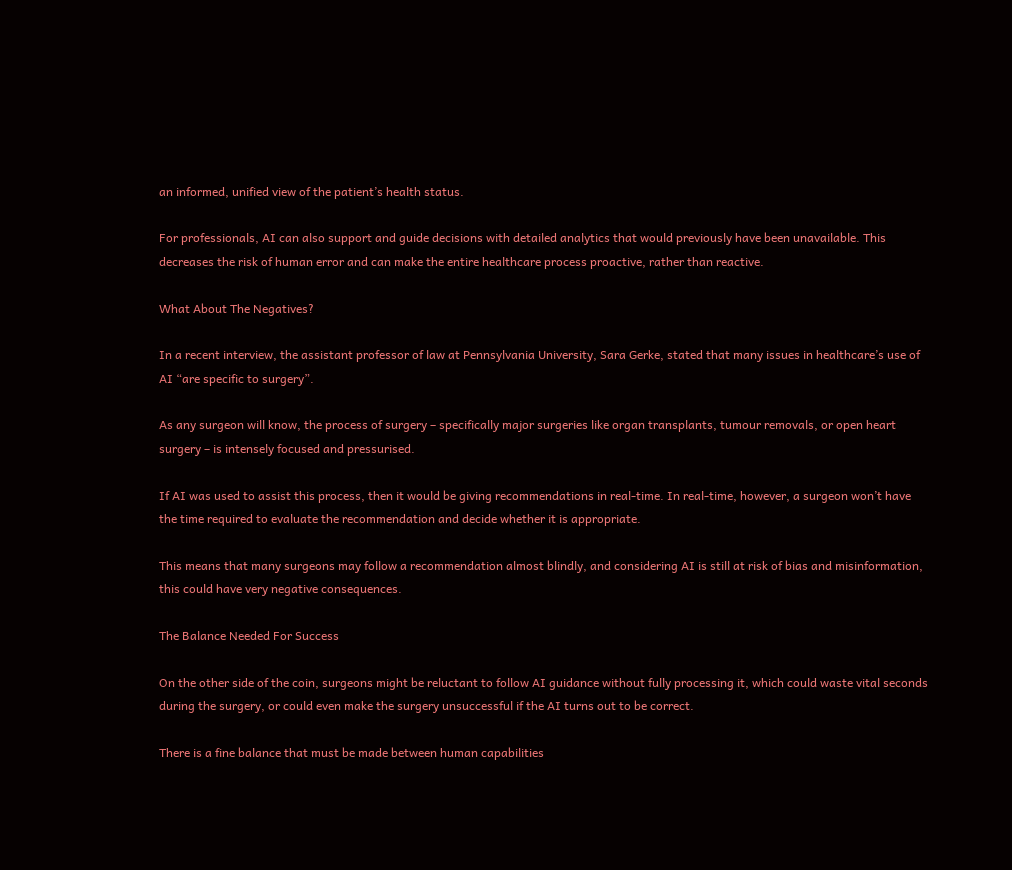an informed, unified view of the patient’s health status.

For professionals, AI can also support and guide decisions with detailed analytics that would previously have been unavailable. This decreases the risk of human error and can make the entire healthcare process proactive, rather than reactive.

What About The Negatives?

In a recent interview, the assistant professor of law at Pennsylvania University, Sara Gerke, stated that many issues in healthcare’s use of AI “are specific to surgery”.

As any surgeon will know, the process of surgery – specifically major surgeries like organ transplants, tumour removals, or open heart surgery – is intensely focused and pressurised.

If AI was used to assist this process, then it would be giving recommendations in real-time. In real-time, however, a surgeon won’t have the time required to evaluate the recommendation and decide whether it is appropriate.

This means that many surgeons may follow a recommendation almost blindly, and considering AI is still at risk of bias and misinformation, this could have very negative consequences.

The Balance Needed For Success

On the other side of the coin, surgeons might be reluctant to follow AI guidance without fully processing it, which could waste vital seconds during the surgery, or could even make the surgery unsuccessful if the AI turns out to be correct.

There is a fine balance that must be made between human capabilities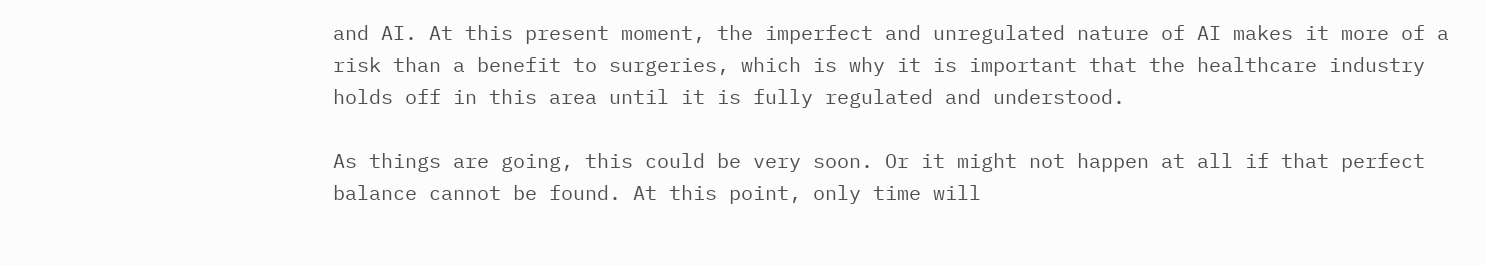and AI. At this present moment, the imperfect and unregulated nature of AI makes it more of a risk than a benefit to surgeries, which is why it is important that the healthcare industry holds off in this area until it is fully regulated and understood.

As things are going, this could be very soon. Or it might not happen at all if that perfect balance cannot be found. At this point, only time will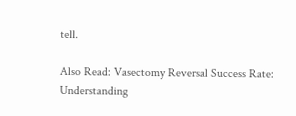tell.

Also Read: Vasectomy Reversal Success Rate: Understanding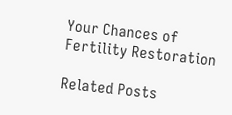Your Chances of Fertility Restoration

Related Posts